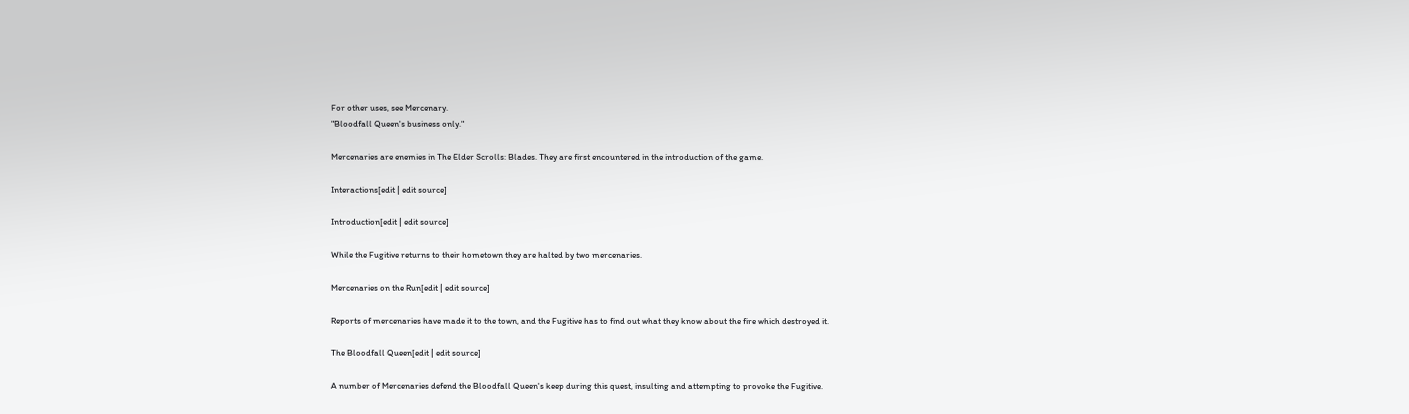For other uses, see Mercenary.
"Bloodfall Queen's business only."

Mercenaries are enemies in The Elder Scrolls: Blades. They are first encountered in the introduction of the game.

Interactions[edit | edit source]

Introduction[edit | edit source]

While the Fugitive returns to their hometown they are halted by two mercenaries.

Mercenaries on the Run[edit | edit source]

Reports of mercenaries have made it to the town, and the Fugitive has to find out what they know about the fire which destroyed it.

The Bloodfall Queen[edit | edit source]

A number of Mercenaries defend the Bloodfall Queen's keep during this quest, insulting and attempting to provoke the Fugitive.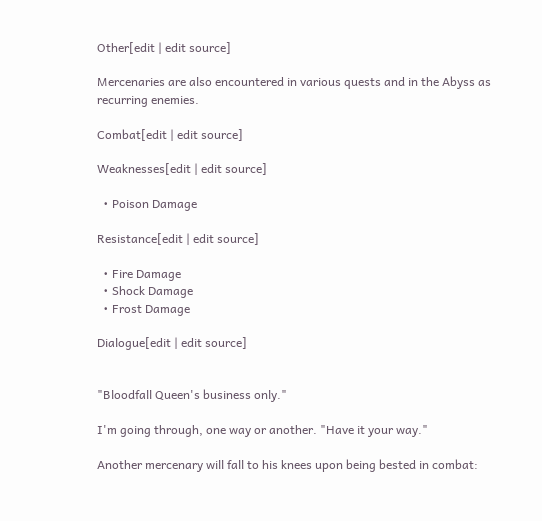Other[edit | edit source]

Mercenaries are also encountered in various quests and in the Abyss as recurring enemies.

Combat[edit | edit source]

Weaknesses[edit | edit source]

  • Poison Damage

Resistance[edit | edit source]

  • Fire Damage
  • Shock Damage
  • Frost Damage

Dialogue[edit | edit source]


"Bloodfall Queen's business only."

I'm going through, one way or another. "Have it your way."

Another mercenary will fall to his knees upon being bested in combat: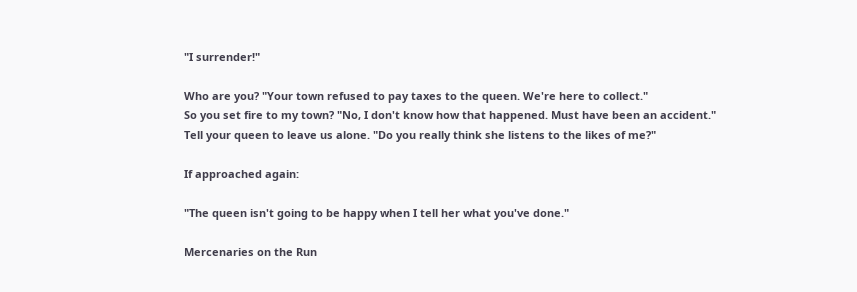"I surrender!"

Who are you? "Your town refused to pay taxes to the queen. We're here to collect."
So you set fire to my town? "No, I don't know how that happened. Must have been an accident."
Tell your queen to leave us alone. "Do you really think she listens to the likes of me?"

If approached again:

"The queen isn't going to be happy when I tell her what you've done."

Mercenaries on the Run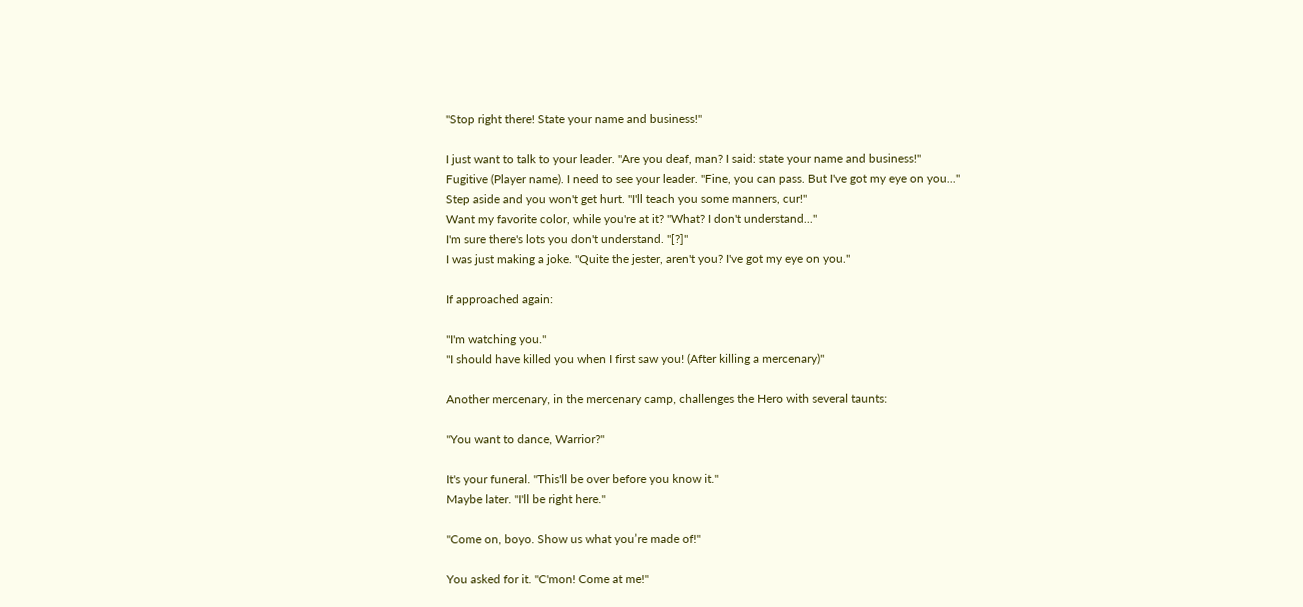"Stop right there! State your name and business!"

I just want to talk to your leader. "Are you deaf, man? I said: state your name and business!"
Fugitive (Player name). I need to see your leader. "Fine, you can pass. But I've got my eye on you..."
Step aside and you won't get hurt. "I'll teach you some manners, cur!"
Want my favorite color, while you're at it? "What? I don't understand..."
I'm sure there's lots you don't understand. "[?]"
I was just making a joke. "Quite the jester, aren't you? I've got my eye on you."

If approached again:

"I'm watching you."
"I should have killed you when I first saw you! (After killing a mercenary)"

Another mercenary, in the mercenary camp, challenges the Hero with several taunts:

"You want to dance, Warrior?"

It's your funeral. "This'll be over before you know it."
Maybe later. "I'll be right here."

"Come on, boyo. Show us what you’re made of!"

You asked for it. "C'mon! Come at me!"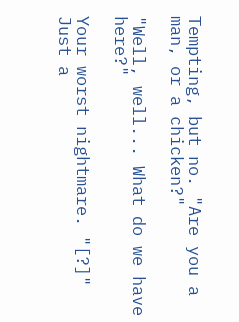Tempting, but no. "Are you a man, or a chicken?"

"Well, well... What do we have here?"

Your worst nightmare. "[?]"
Just a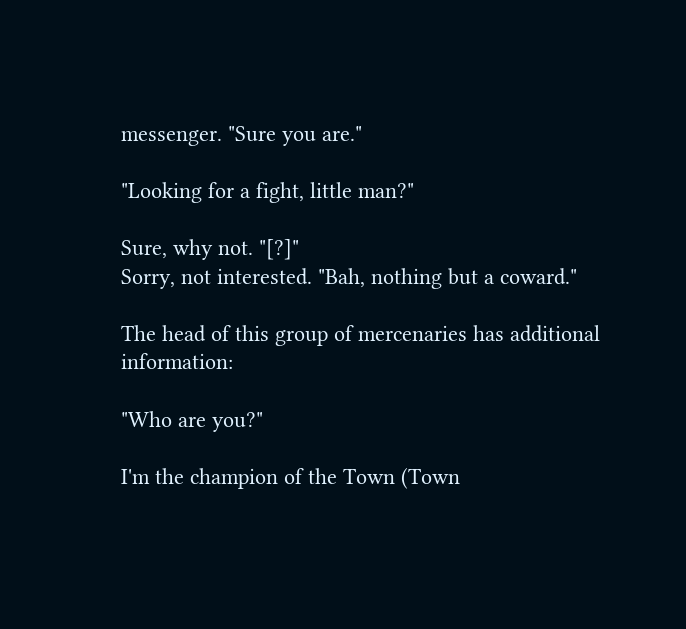messenger. "Sure you are."

"Looking for a fight, little man?"

Sure, why not. "[?]"
Sorry, not interested. "Bah, nothing but a coward."

The head of this group of mercenaries has additional information:

"Who are you?"

I'm the champion of the Town (Town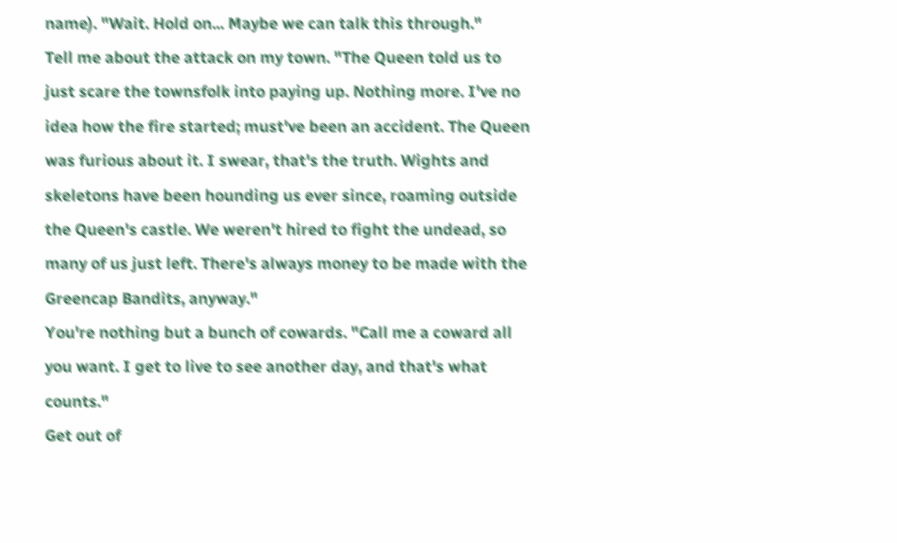name). "Wait. Hold on... Maybe we can talk this through."
Tell me about the attack on my town. "The Queen told us to just scare the townsfolk into paying up. Nothing more. I've no idea how the fire started; must've been an accident. The Queen was furious about it. I swear, that's the truth. Wights and skeletons have been hounding us ever since, roaming outside the Queen's castle. We weren't hired to fight the undead, so many of us just left. There's always money to be made with the Greencap Bandits, anyway."
You're nothing but a bunch of cowards. "Call me a coward all you want. I get to live to see another day, and that's what counts."
Get out of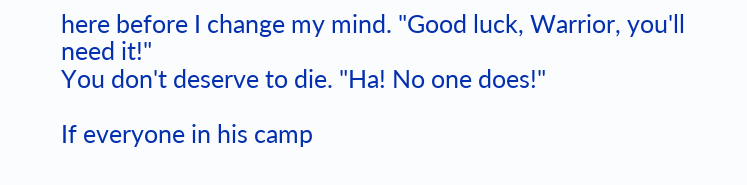here before I change my mind. "Good luck, Warrior, you'll need it!"
You don't deserve to die. "Ha! No one does!"

If everyone in his camp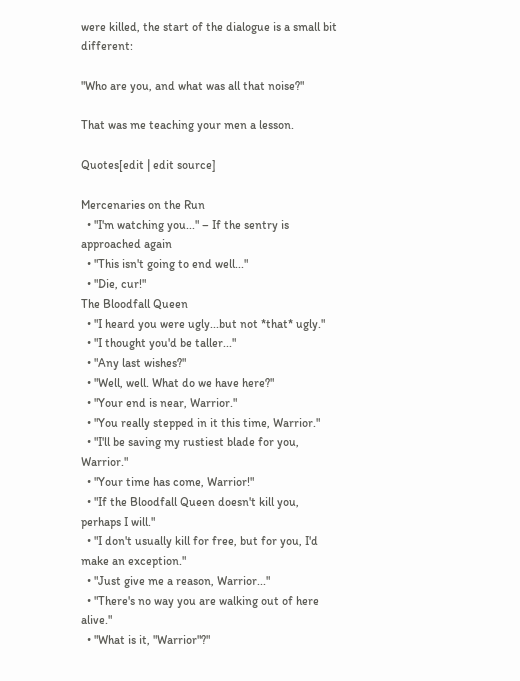were killed, the start of the dialogue is a small bit different:

"Who are you, and what was all that noise?"

That was me teaching your men a lesson.

Quotes[edit | edit source]

Mercenaries on the Run
  • "I'm watching you..." – If the sentry is approached again
  • "This isn't going to end well..."
  • "Die, cur!"
The Bloodfall Queen
  • "I heard you were ugly...but not *that* ugly."
  • "I thought you'd be taller..."
  • "Any last wishes?"
  • "Well, well. What do we have here?"
  • "Your end is near, Warrior."
  • "You really stepped in it this time, Warrior."
  • "I'll be saving my rustiest blade for you, Warrior."
  • "Your time has come, Warrior!"
  • "If the Bloodfall Queen doesn't kill you, perhaps I will."
  • "I don't usually kill for free, but for you, I'd make an exception."
  • "Just give me a reason, Warrior..."
  • "There's no way you are walking out of here alive."
  • "What is it, "Warrior"?"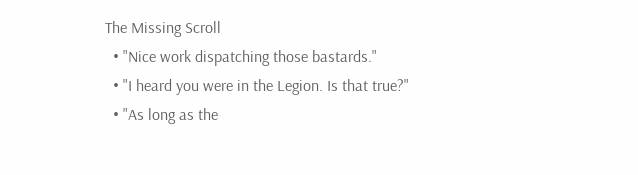The Missing Scroll
  • "Nice work dispatching those bastards."
  • "I heard you were in the Legion. Is that true?"
  • "As long as the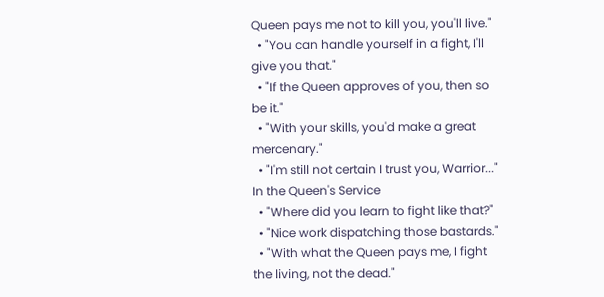Queen pays me not to kill you, you'll live."
  • "You can handle yourself in a fight, I'll give you that."
  • "If the Queen approves of you, then so be it."
  • "With your skills, you'd make a great mercenary."
  • "I'm still not certain I trust you, Warrior..."
In the Queen's Service
  • "Where did you learn to fight like that?"
  • "Nice work dispatching those bastards."
  • "With what the Queen pays me, I fight the living, not the dead."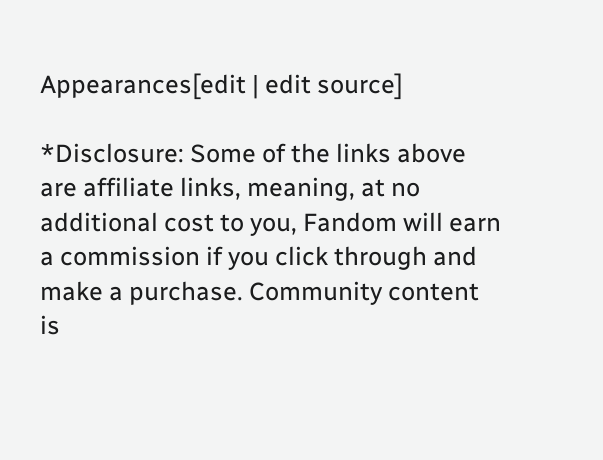Appearances[edit | edit source]

*Disclosure: Some of the links above are affiliate links, meaning, at no additional cost to you, Fandom will earn a commission if you click through and make a purchase. Community content is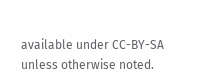available under CC-BY-SA unless otherwise noted.